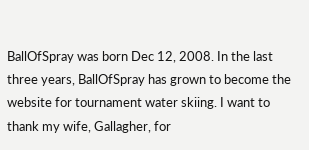BallOfSpray was born Dec 12, 2008. In the last three years, BallOfSpray has grown to become the website for tournament water skiing. I want to thank my wife, Gallagher, for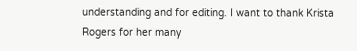understanding and for editing. I want to thank Krista Rogers for her many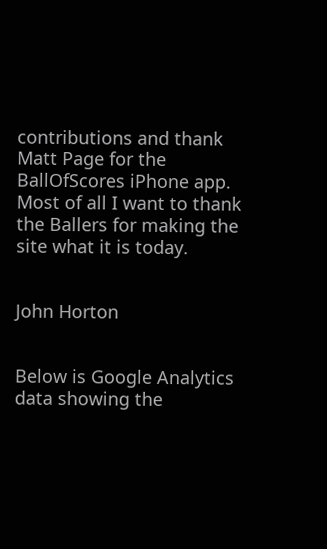contributions and thank Matt Page for the BallOfScores iPhone app. Most of all I want to thank the Ballers for making the site what it is today.


John Horton


Below is Google Analytics data showing the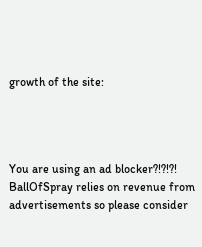growth of the site:




You are using an ad blocker?!?!?! BallOfSpray relies on revenue from advertisements so please consider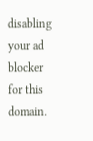disabling your ad blocker for this domain.